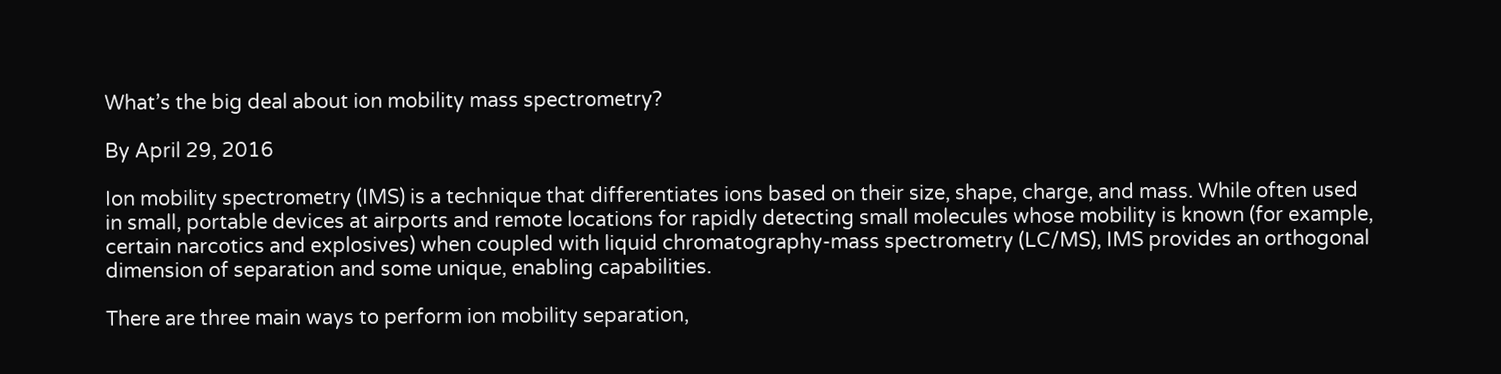What’s the big deal about ion mobility mass spectrometry?

By April 29, 2016

Ion mobility spectrometry (IMS) is a technique that differentiates ions based on their size, shape, charge, and mass. While often used in small, portable devices at airports and remote locations for rapidly detecting small molecules whose mobility is known (for example, certain narcotics and explosives) when coupled with liquid chromatography-mass spectrometry (LC/MS), IMS provides an orthogonal dimension of separation and some unique, enabling capabilities.

There are three main ways to perform ion mobility separation,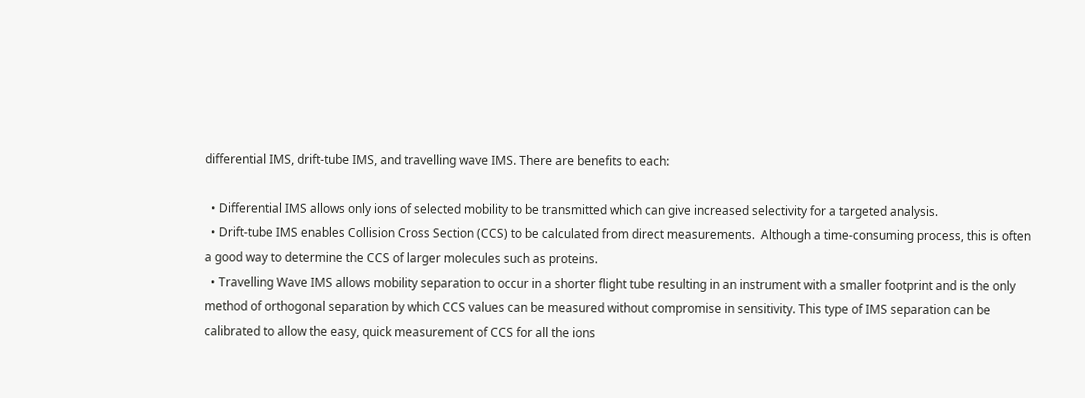differential IMS, drift-tube IMS, and travelling wave IMS. There are benefits to each:

  • Differential IMS allows only ions of selected mobility to be transmitted which can give increased selectivity for a targeted analysis.
  • Drift-tube IMS enables Collision Cross Section (CCS) to be calculated from direct measurements.  Although a time-consuming process, this is often a good way to determine the CCS of larger molecules such as proteins.
  • Travelling Wave IMS allows mobility separation to occur in a shorter flight tube resulting in an instrument with a smaller footprint and is the only method of orthogonal separation by which CCS values can be measured without compromise in sensitivity. This type of IMS separation can be calibrated to allow the easy, quick measurement of CCS for all the ions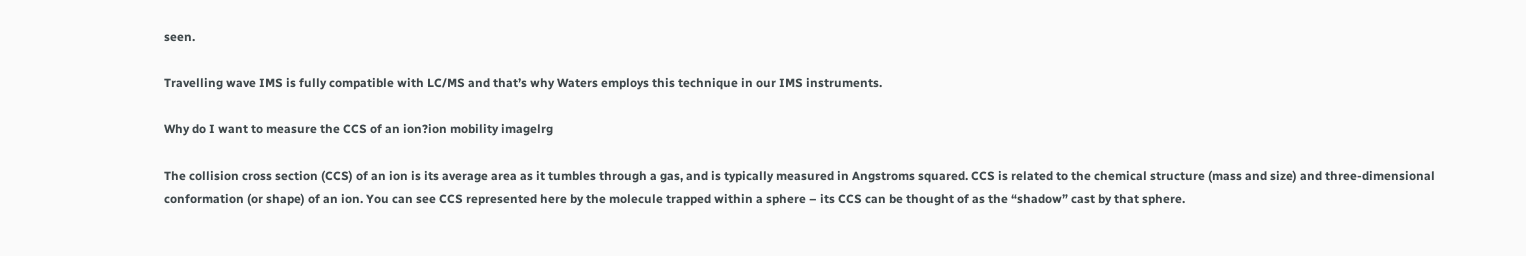seen.

Travelling wave IMS is fully compatible with LC/MS and that’s why Waters employs this technique in our IMS instruments.

Why do I want to measure the CCS of an ion?ion mobility imagelrg

The collision cross section (CCS) of an ion is its average area as it tumbles through a gas, and is typically measured in Angstroms squared. CCS is related to the chemical structure (mass and size) and three-dimensional conformation (or shape) of an ion. You can see CCS represented here by the molecule trapped within a sphere – its CCS can be thought of as the “shadow” cast by that sphere.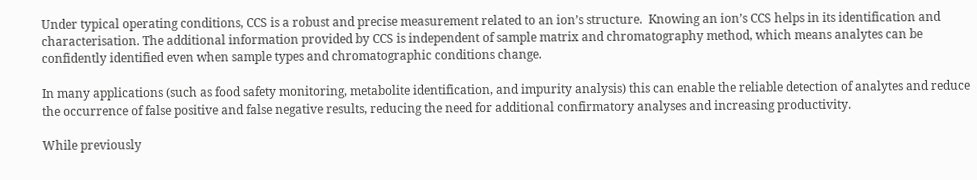Under typical operating conditions, CCS is a robust and precise measurement related to an ion’s structure.  Knowing an ion’s CCS helps in its identification and characterisation. The additional information provided by CCS is independent of sample matrix and chromatography method, which means analytes can be confidently identified even when sample types and chromatographic conditions change.

In many applications (such as food safety monitoring, metabolite identification, and impurity analysis) this can enable the reliable detection of analytes and reduce the occurrence of false positive and false negative results, reducing the need for additional confirmatory analyses and increasing productivity.

While previously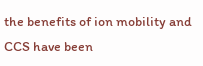the benefits of ion mobility and CCS have been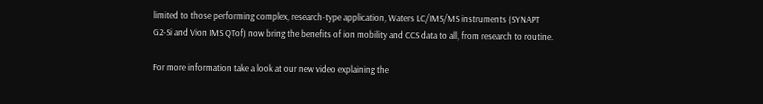limited to those performing complex, research-type application, Waters LC/IMS/MS instruments (SYNAPT G2-Si and Vion IMS QTof) now bring the benefits of ion mobility and CCS data to all, from research to routine.

For more information take a look at our new video explaining the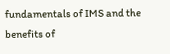fundamentals of IMS and the benefits of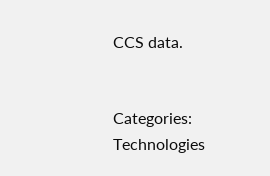CCS data.


Categories: Technologies